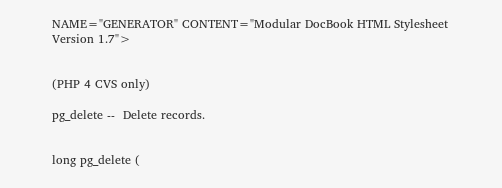NAME="GENERATOR" CONTENT="Modular DocBook HTML Stylesheet Version 1.7">


(PHP 4 CVS only)

pg_delete --  Delete records.


long pg_delete (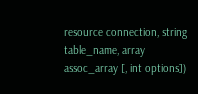resource connection, string table_name, array assoc_array [, int options])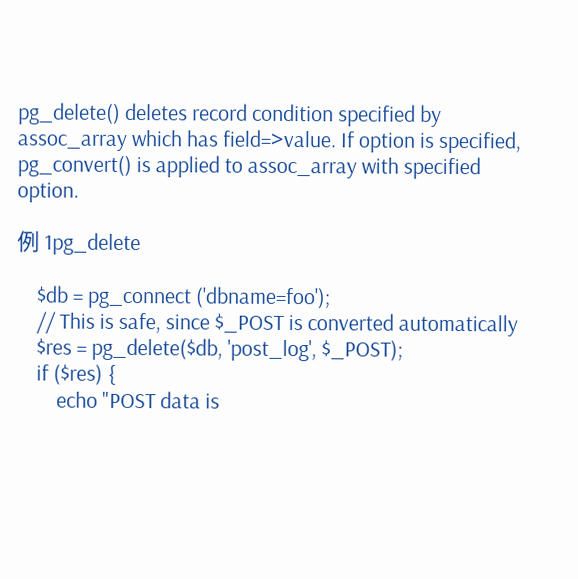pg_delete() deletes record condition specified by assoc_array which has field=>value. If option is specified, pg_convert() is applied to assoc_array with specified option.

例 1pg_delete

    $db = pg_connect ('dbname=foo');
    // This is safe, since $_POST is converted automatically
    $res = pg_delete($db, 'post_log', $_POST);
    if ($res) {
        echo "POST data is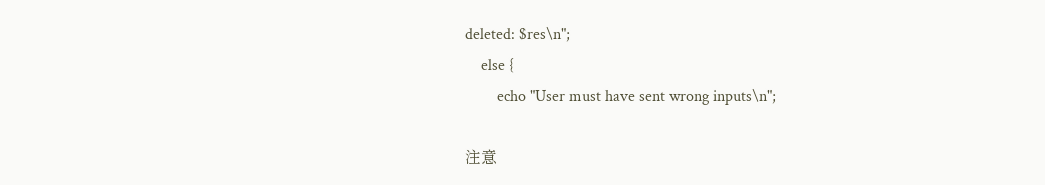deleted: $res\n";
    else {
        echo "User must have sent wrong inputs\n";

注意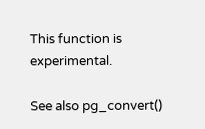This function is experimental.

See also pg_convert()